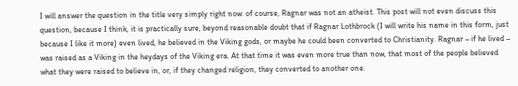I will answer the question in the title very simply right now: of course, Ragnar was not an atheist. This post will not even discuss this question, because I think, it is practically sure, beyond reasonable doubt that if Ragnar Lothbrock (I will write his name in this form, just because I like it more) even lived, he believed in the Viking gods, or maybe he could been converted to Christianity. Ragnar – if he lived – was raised as a Viking in the heydays of the Viking era. At that time it was even more true than now, that most of the people believed what they were raised to believe in, or, if they changed religion, they converted to another one.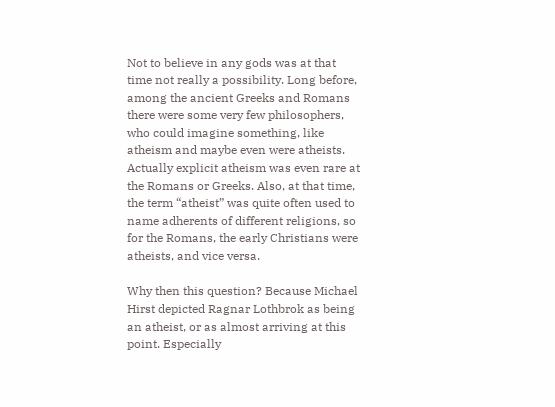Not to believe in any gods was at that time not really a possibility. Long before, among the ancient Greeks and Romans there were some very few philosophers, who could imagine something, like atheism and maybe even were atheists. Actually explicit atheism was even rare at the Romans or Greeks. Also, at that time,  the term “atheist” was quite often used to name adherents of different religions, so for the Romans, the early Christians were atheists, and vice versa.

Why then this question? Because Michael Hirst depicted Ragnar Lothbrok as being an atheist, or as almost arriving at this point. Especially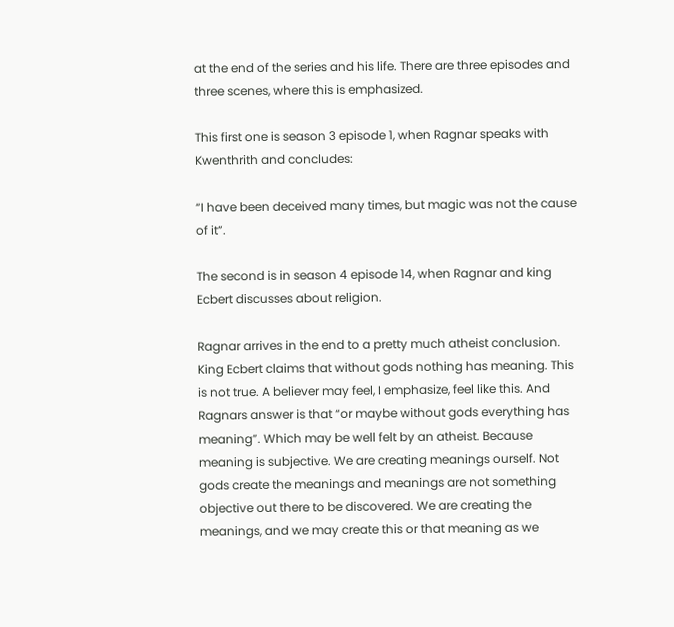at the end of the series and his life. There are three episodes and three scenes, where this is emphasized.

This first one is season 3 episode 1, when Ragnar speaks with Kwenthrith and concludes:

“I have been deceived many times, but magic was not the cause of it”.

The second is in season 4 episode 14, when Ragnar and king Ecbert discusses about religion.

Ragnar arrives in the end to a pretty much atheist conclusion. King Ecbert claims that without gods nothing has meaning. This is not true. A believer may feel, I emphasize, feel like this. And Ragnars answer is that “or maybe without gods everything has meaning”. Which may be well felt by an atheist. Because meaning is subjective. We are creating meanings ourself. Not gods create the meanings and meanings are not something objective out there to be discovered. We are creating the meanings, and we may create this or that meaning as we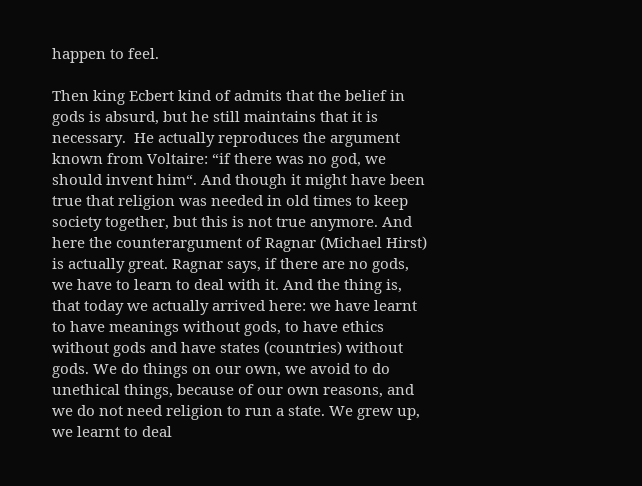happen to feel.

Then king Ecbert kind of admits that the belief in gods is absurd, but he still maintains that it is necessary.  He actually reproduces the argument known from Voltaire: “if there was no god, we should invent him“. And though it might have been true that religion was needed in old times to keep society together, but this is not true anymore. And here the counterargument of Ragnar (Michael Hirst) is actually great. Ragnar says, if there are no gods, we have to learn to deal with it. And the thing is, that today we actually arrived here: we have learnt to have meanings without gods, to have ethics without gods and have states (countries) without gods. We do things on our own, we avoid to do unethical things, because of our own reasons, and we do not need religion to run a state. We grew up, we learnt to deal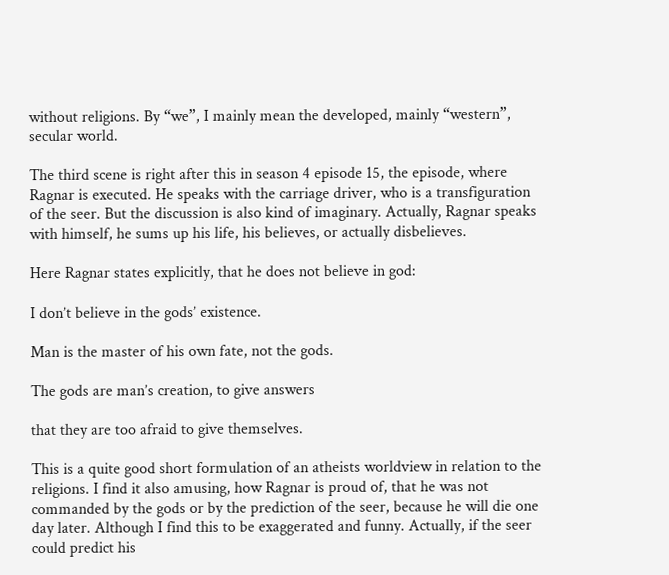without religions. By “we”, I mainly mean the developed, mainly “western”, secular world.

The third scene is right after this in season 4 episode 15, the episode, where Ragnar is executed. He speaks with the carriage driver, who is a transfiguration of the seer. But the discussion is also kind of imaginary. Actually, Ragnar speaks with himself, he sums up his life, his believes, or actually disbelieves.

Here Ragnar states explicitly, that he does not believe in god:

I don’t believe in the gods’ existence.

Man is the master of his own fate, not the gods.

The gods are man’s creation, to give answers

that they are too afraid to give themselves.

This is a quite good short formulation of an atheists worldview in relation to the religions. I find it also amusing, how Ragnar is proud of, that he was not commanded by the gods or by the prediction of the seer, because he will die one day later. Although I find this to be exaggerated and funny. Actually, if the seer could predict his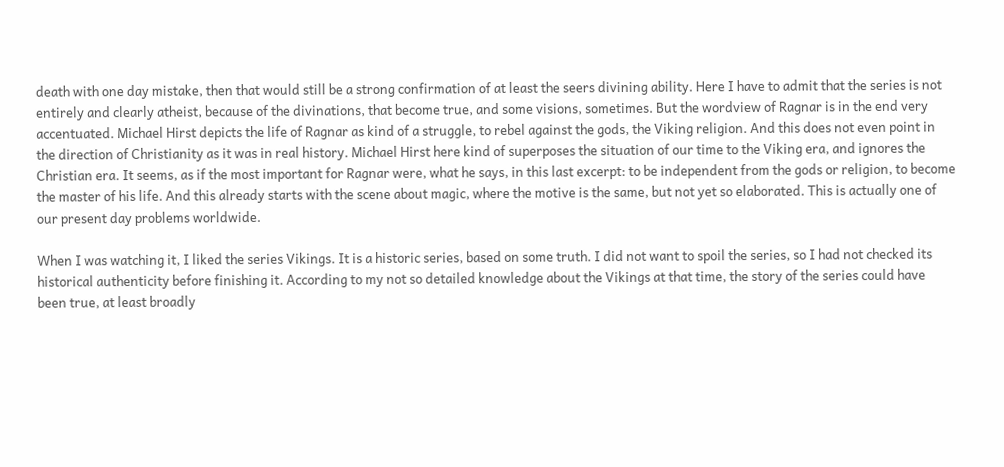death with one day mistake, then that would still be a strong confirmation of at least the seers divining ability. Here I have to admit that the series is not entirely and clearly atheist, because of the divinations, that become true, and some visions, sometimes. But the wordview of Ragnar is in the end very accentuated. Michael Hirst depicts the life of Ragnar as kind of a struggle, to rebel against the gods, the Viking religion. And this does not even point in the direction of Christianity as it was in real history. Michael Hirst here kind of superposes the situation of our time to the Viking era, and ignores the Christian era. It seems, as if the most important for Ragnar were, what he says, in this last excerpt: to be independent from the gods or religion, to become the master of his life. And this already starts with the scene about magic, where the motive is the same, but not yet so elaborated. This is actually one of our present day problems worldwide.

When I was watching it, I liked the series Vikings. It is a historic series, based on some truth. I did not want to spoil the series, so I had not checked its historical authenticity before finishing it. According to my not so detailed knowledge about the Vikings at that time, the story of the series could have been true, at least broadly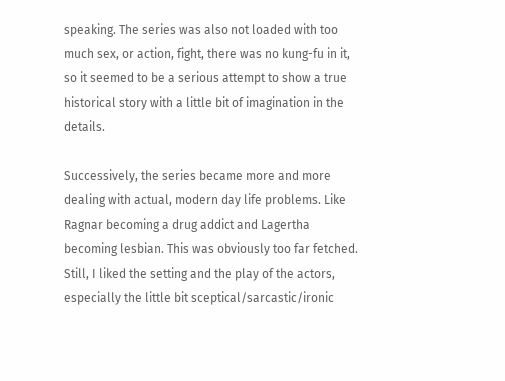speaking. The series was also not loaded with too much sex, or action, fight, there was no kung-fu in it, so it seemed to be a serious attempt to show a true historical story with a little bit of imagination in the details.

Successively, the series became more and more dealing with actual, modern day life problems. Like Ragnar becoming a drug addict and Lagertha becoming lesbian. This was obviously too far fetched. Still, I liked the setting and the play of the actors, especially the little bit sceptical/sarcastic/ironic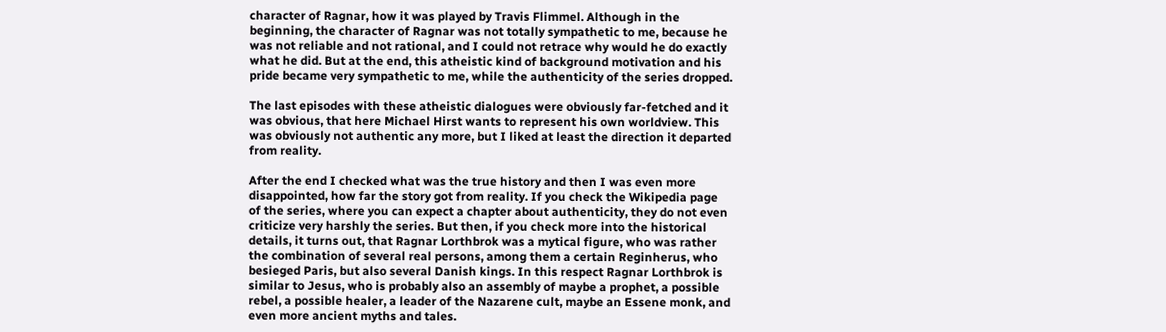character of Ragnar, how it was played by Travis Flimmel. Although in the beginning, the character of Ragnar was not totally sympathetic to me, because he was not reliable and not rational, and I could not retrace why would he do exactly what he did. But at the end, this atheistic kind of background motivation and his pride became very sympathetic to me, while the authenticity of the series dropped.

The last episodes with these atheistic dialogues were obviously far-fetched and it was obvious, that here Michael Hirst wants to represent his own worldview. This was obviously not authentic any more, but I liked at least the direction it departed from reality.

After the end I checked what was the true history and then I was even more disappointed, how far the story got from reality. If you check the Wikipedia page of the series, where you can expect a chapter about authenticity, they do not even criticize very harshly the series. But then, if you check more into the historical details, it turns out, that Ragnar Lorthbrok was a mytical figure, who was rather the combination of several real persons, among them a certain Reginherus, who besieged Paris, but also several Danish kings. In this respect Ragnar Lorthbrok is similar to Jesus, who is probably also an assembly of maybe a prophet, a possible rebel, a possible healer, a leader of the Nazarene cult, maybe an Essene monk, and even more ancient myths and tales.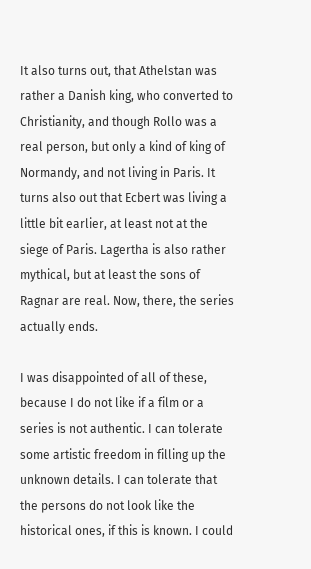It also turns out, that Athelstan was rather a Danish king, who converted to Christianity, and though Rollo was a real person, but only a kind of king of Normandy, and not living in Paris. It turns also out that Ecbert was living a little bit earlier, at least not at the siege of Paris. Lagertha is also rather mythical, but at least the sons of Ragnar are real. Now, there, the series actually ends.

I was disappointed of all of these, because I do not like if a film or a series is not authentic. I can tolerate some artistic freedom in filling up the unknown details. I can tolerate that the persons do not look like the historical ones, if this is known. I could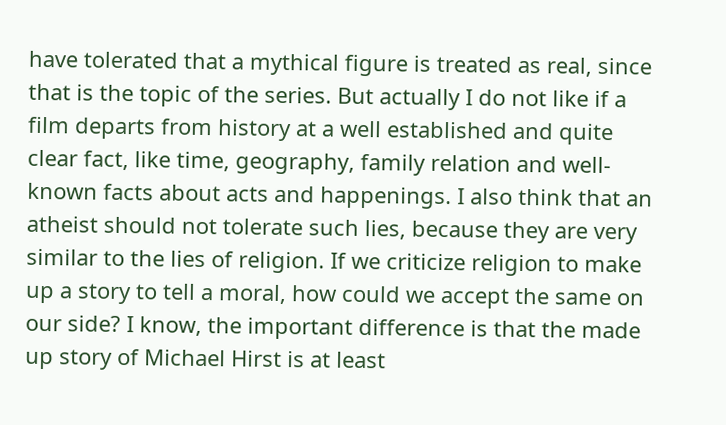have tolerated that a mythical figure is treated as real, since that is the topic of the series. But actually I do not like if a film departs from history at a well established and quite clear fact, like time, geography, family relation and well-known facts about acts and happenings. I also think that an atheist should not tolerate such lies, because they are very similar to the lies of religion. If we criticize religion to make up a story to tell a moral, how could we accept the same on our side? I know, the important difference is that the made up story of Michael Hirst is at least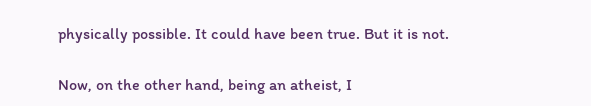physically possible. It could have been true. But it is not.

Now, on the other hand, being an atheist, I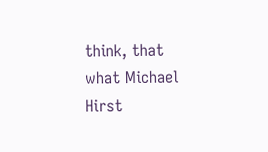think, that what Michael Hirst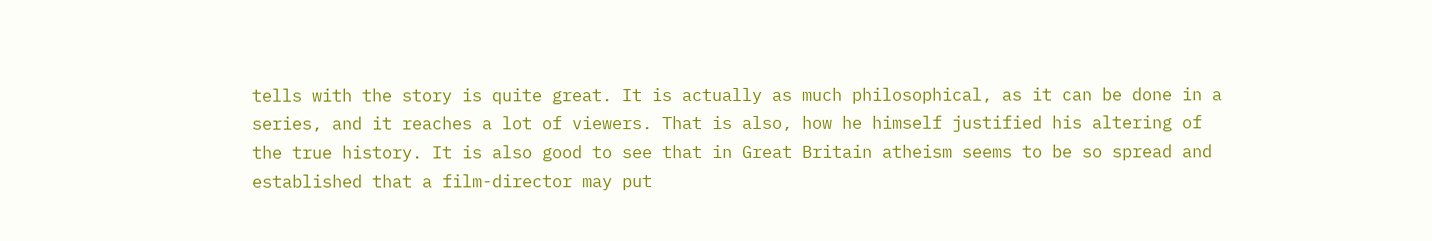tells with the story is quite great. It is actually as much philosophical, as it can be done in a series, and it reaches a lot of viewers. That is also, how he himself justified his altering of the true history. It is also good to see that in Great Britain atheism seems to be so spread and established that a film-director may put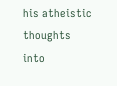his atheistic thoughts into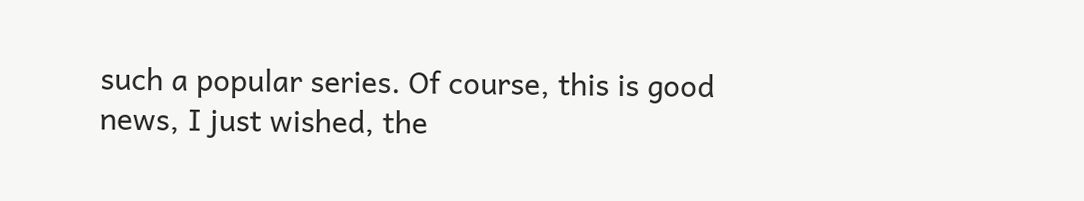such a popular series. Of course, this is good news, I just wished, the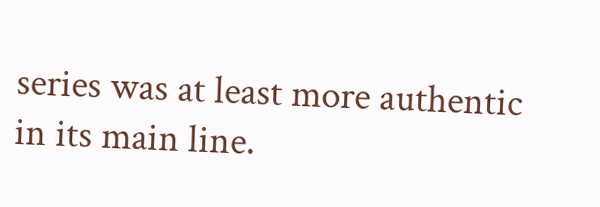series was at least more authentic in its main line.